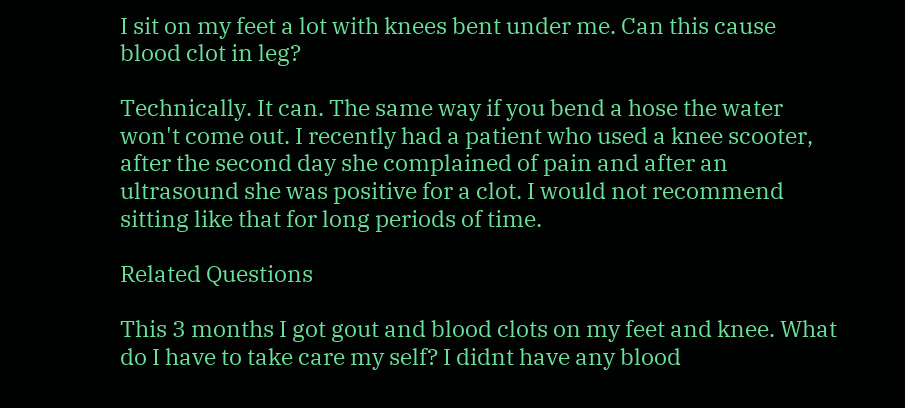I sit on my feet a lot with knees bent under me. Can this cause blood clot in leg?

Technically. It can. The same way if you bend a hose the water won't come out. I recently had a patient who used a knee scooter, after the second day she complained of pain and after an ultrasound she was positive for a clot. I would not recommend sitting like that for long periods of time.

Related Questions

This 3 months I got gout and blood clots on my feet and knee. What do I have to take care my self? I didnt have any blood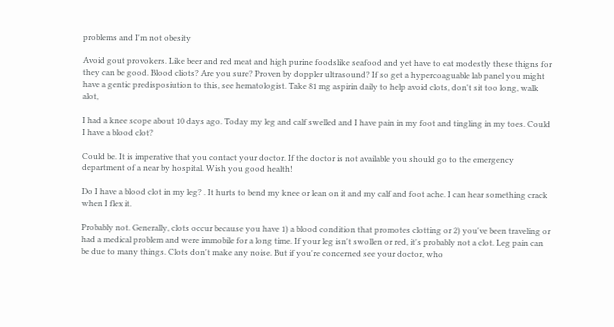problems and I'm not obesity

Avoid gout provokers. Like beer and red meat and high purine foodslike seafood and yet have to eat modestly these thigns for they can be good. Blood cliots? Are you sure? Proven by doppler ultrasound? If so get a hypercoaguable lab panel you might have a gentic predisposiution to this, see hematologist. Take 81 mg aspirin daily to help avoid clots, don't sit too long, walk alot,

I had a knee scope about 10 days ago. Today my leg and calf swelled and I have pain in my foot and tingling in my toes. Could I have a blood clot?

Could be. It is imperative that you contact your doctor. If the doctor is not available you should go to the emergency department of a near by hospital. Wish you good health!

Do I have a blood clot in my leg? . It hurts to bend my knee or lean on it and my calf and foot ache. I can hear something crack when I flex it.

Probably not. Generally, clots occur because you have 1) a blood condition that promotes clotting or 2) you've been traveling or had a medical problem and were immobile for a long time. If your leg isn't swollen or red, it's probably not a clot. Leg pain can be due to many things. Clots don't make any noise. But if you're concerned see your doctor, who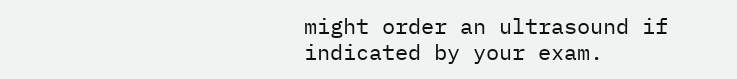might order an ultrasound if indicated by your exam.